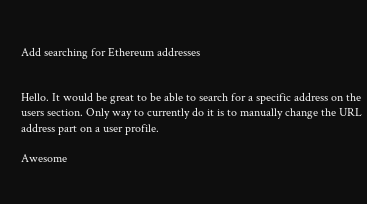Add searching for Ethereum addresses


Hello. It would be great to be able to search for a specific address on the users section. Only way to currently do it is to manually change the URL address part on a user profile.

Awesome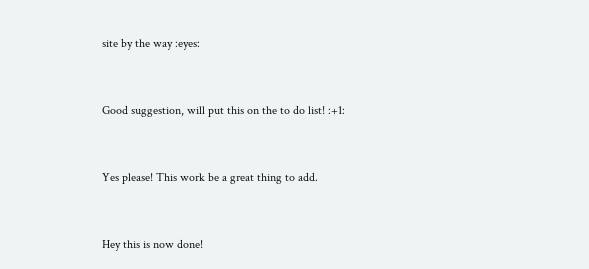site by the way :eyes:


Good suggestion, will put this on the to do list! :+1:


Yes please! This work be a great thing to add.


Hey this is now done!